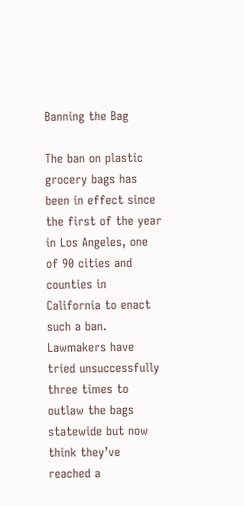Banning the Bag

The ban on plastic grocery bags has been in effect since the first of the year in Los Angeles, one of 90 cities and counties in California to enact such a ban.  Lawmakers have tried unsuccessfully three times to outlaw the bags statewide but now think they’ve reached a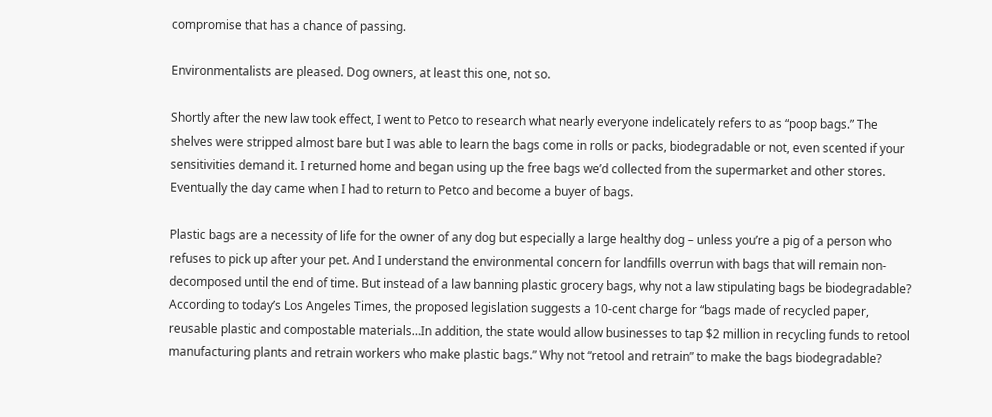compromise that has a chance of passing.

Environmentalists are pleased. Dog owners, at least this one, not so.

Shortly after the new law took effect, I went to Petco to research what nearly everyone indelicately refers to as “poop bags.” The shelves were stripped almost bare but I was able to learn the bags come in rolls or packs, biodegradable or not, even scented if your sensitivities demand it. I returned home and began using up the free bags we’d collected from the supermarket and other stores. Eventually the day came when I had to return to Petco and become a buyer of bags.

Plastic bags are a necessity of life for the owner of any dog but especially a large healthy dog – unless you’re a pig of a person who refuses to pick up after your pet. And I understand the environmental concern for landfills overrun with bags that will remain non-decomposed until the end of time. But instead of a law banning plastic grocery bags, why not a law stipulating bags be biodegradable? According to today’s Los Angeles Times, the proposed legislation suggests a 10-cent charge for “bags made of recycled paper, reusable plastic and compostable materials…In addition, the state would allow businesses to tap $2 million in recycling funds to retool manufacturing plants and retrain workers who make plastic bags.” Why not “retool and retrain” to make the bags biodegradable?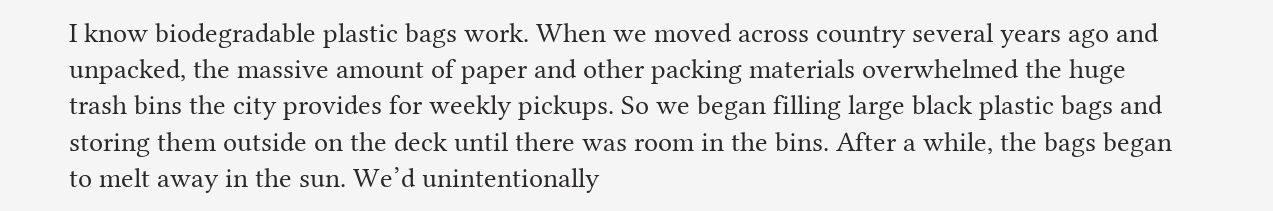I know biodegradable plastic bags work. When we moved across country several years ago and unpacked, the massive amount of paper and other packing materials overwhelmed the huge trash bins the city provides for weekly pickups. So we began filling large black plastic bags and storing them outside on the deck until there was room in the bins. After a while, the bags began to melt away in the sun. We’d unintentionally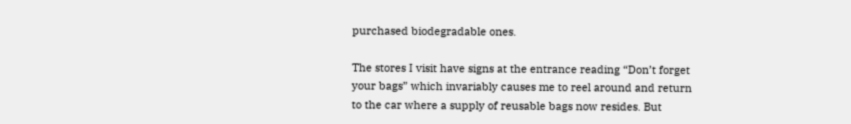purchased biodegradable ones.

The stores I visit have signs at the entrance reading “Don’t forget your bags” which invariably causes me to reel around and return to the car where a supply of reusable bags now resides. But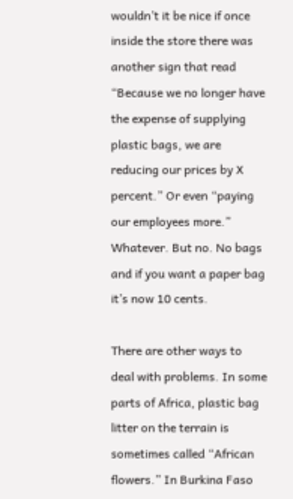wouldn’t it be nice if once inside the store there was another sign that read “Because we no longer have the expense of supplying plastic bags, we are reducing our prices by X percent.” Or even “paying our employees more.” Whatever. But no. No bags and if you want a paper bag it’s now 10 cents.

There are other ways to deal with problems. In some parts of Africa, plastic bag litter on the terrain is sometimes called “African flowers.” In Burkina Faso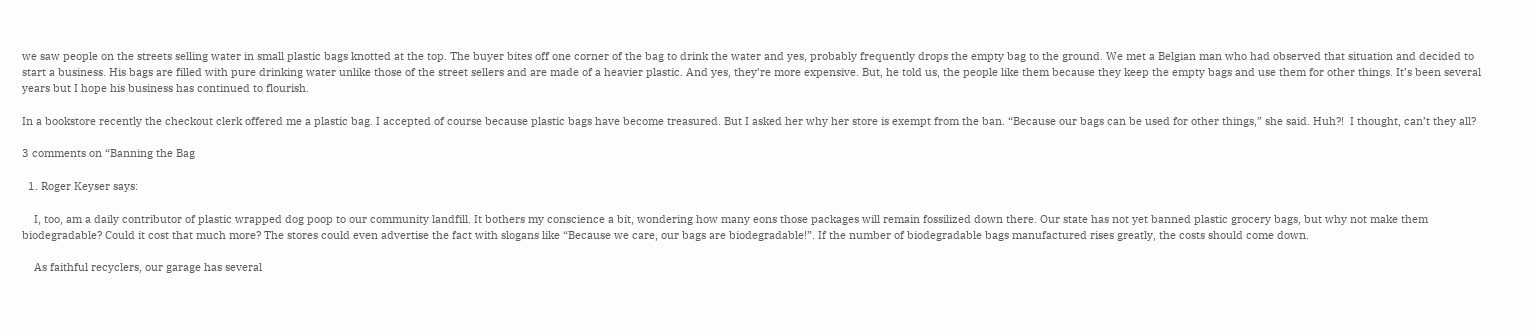we saw people on the streets selling water in small plastic bags knotted at the top. The buyer bites off one corner of the bag to drink the water and yes, probably frequently drops the empty bag to the ground. We met a Belgian man who had observed that situation and decided to start a business. His bags are filled with pure drinking water unlike those of the street sellers and are made of a heavier plastic. And yes, they’re more expensive. But, he told us, the people like them because they keep the empty bags and use them for other things. It’s been several years but I hope his business has continued to flourish.

In a bookstore recently the checkout clerk offered me a plastic bag. I accepted of course because plastic bags have become treasured. But I asked her why her store is exempt from the ban. “Because our bags can be used for other things,” she said. Huh?!  I thought, can’t they all?

3 comments on “Banning the Bag

  1. Roger Keyser says:

    I, too, am a daily contributor of plastic wrapped dog poop to our community landfill. It bothers my conscience a bit, wondering how many eons those packages will remain fossilized down there. Our state has not yet banned plastic grocery bags, but why not make them biodegradable? Could it cost that much more? The stores could even advertise the fact with slogans like “Because we care, our bags are biodegradable!”. If the number of biodegradable bags manufactured rises greatly, the costs should come down.

    As faithful recyclers, our garage has several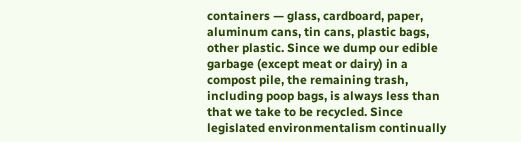containers — glass, cardboard, paper, aluminum cans, tin cans, plastic bags, other plastic. Since we dump our edible garbage (except meat or dairy) in a compost pile, the remaining trash, including poop bags, is always less than that we take to be recycled. Since legislated environmentalism continually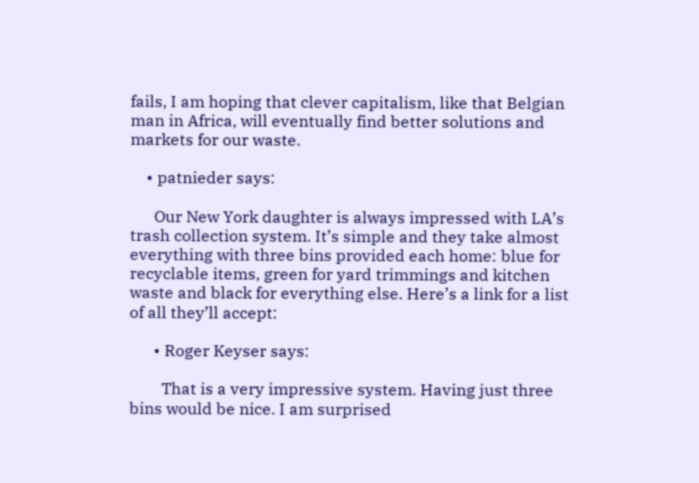fails, I am hoping that clever capitalism, like that Belgian man in Africa, will eventually find better solutions and markets for our waste.

    • patnieder says:

      Our New York daughter is always impressed with LA’s trash collection system. It’s simple and they take almost everything with three bins provided each home: blue for recyclable items, green for yard trimmings and kitchen waste and black for everything else. Here’s a link for a list of all they’ll accept:

      • Roger Keyser says:

        That is a very impressive system. Having just three bins would be nice. I am surprised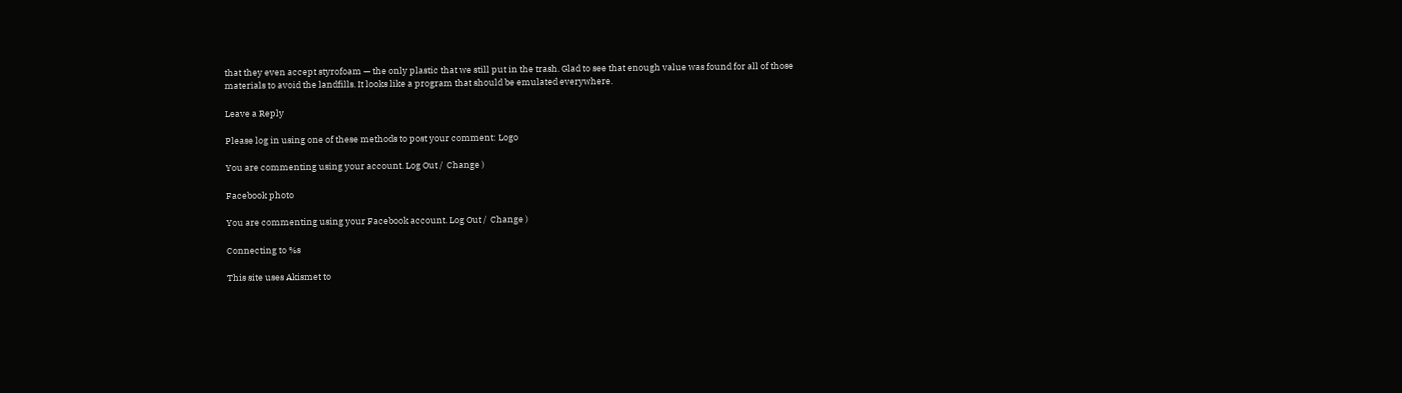that they even accept styrofoam — the only plastic that we still put in the trash. Glad to see that enough value was found for all of those materials to avoid the landfills. It looks like a program that should be emulated everywhere.

Leave a Reply

Please log in using one of these methods to post your comment: Logo

You are commenting using your account. Log Out /  Change )

Facebook photo

You are commenting using your Facebook account. Log Out /  Change )

Connecting to %s

This site uses Akismet to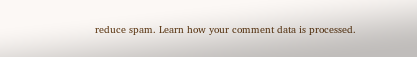reduce spam. Learn how your comment data is processed.